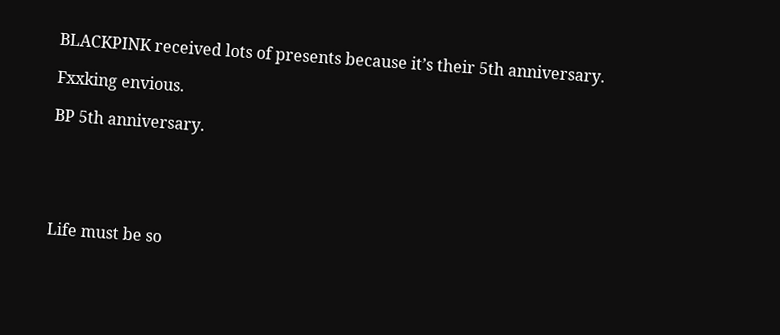BLACKPINK received lots of presents because it’s their 5th anniversary.

Fxxking envious.

BP 5th anniversary.





Life must be so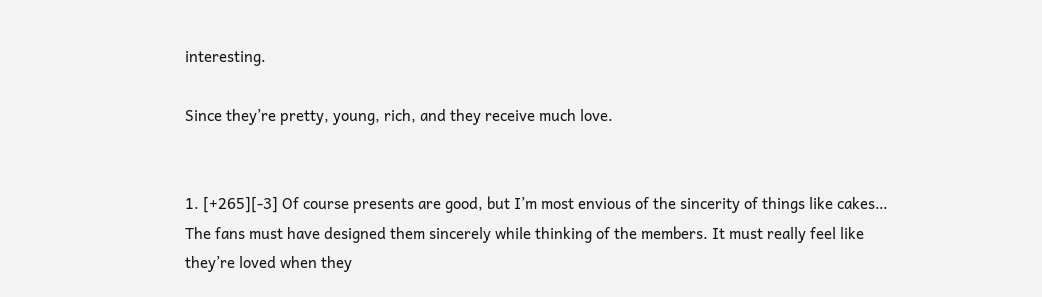interesting.

Since they’re pretty, young, rich, and they receive much love.


1. [+265][-3] Of course presents are good, but I’m most envious of the sincerity of things like cakes… The fans must have designed them sincerely while thinking of the members. It must really feel like they’re loved when they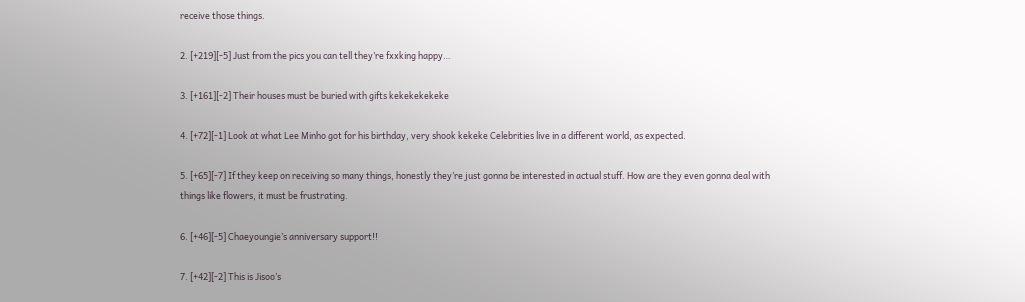receive those things.

2. [+219][-5] Just from the pics you can tell they’re fxxking happy…

3. [+161][-2] Their houses must be buried with gifts kekekekekeke

4. [+72][-1] Look at what Lee Minho got for his birthday, very shook kekeke Celebrities live in a different world, as expected.

5. [+65][-7] If they keep on receiving so many things, honestly they’re just gonna be interested in actual stuff. How are they even gonna deal with things like flowers, it must be frustrating.

6. [+46][-5] Chaeyoungie’s anniversary support!!

7. [+42][-2] This is Jisoo’s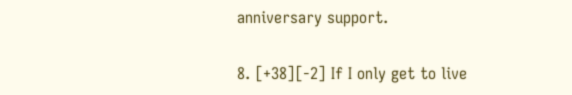anniversary support.

8. [+38][-2] If I only get to live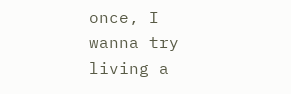once, I wanna try living a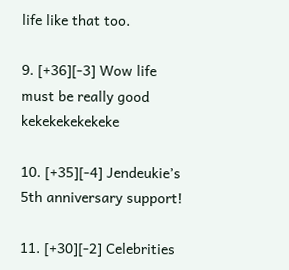life like that too.

9. [+36][-3] Wow life must be really good kekekekekekeke

10. [+35][-4] Jendeukie’s 5th anniversary support!

11. [+30][-2] Celebrities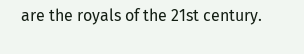are the royals of the 21st century.